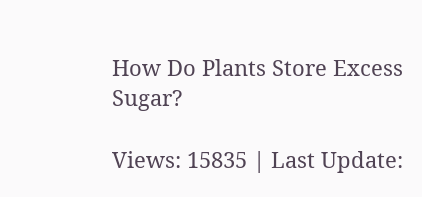How Do Plants Store Excess Sugar?

Views: 15835 | Last Update: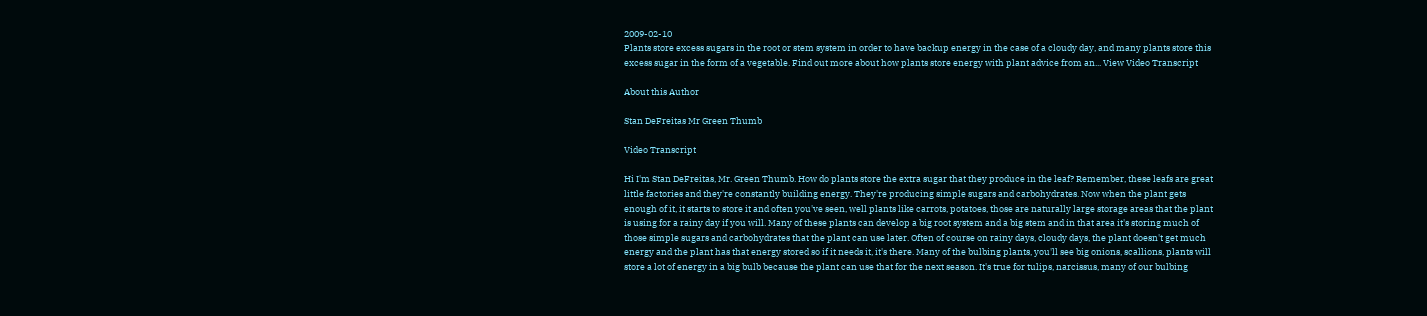2009-02-10
Plants store excess sugars in the root or stem system in order to have backup energy in the case of a cloudy day, and many plants store this excess sugar in the form of a vegetable. Find out more about how plants store energy with plant advice from an... View Video Transcript

About this Author

Stan DeFreitas Mr Green Thumb

Video Transcript

Hi I'm Stan DeFreitas, Mr. Green Thumb. How do plants store the extra sugar that they produce in the leaf? Remember, these leafs are great little factories and they're constantly building energy. They're producing simple sugars and carbohydrates. Now when the plant gets enough of it, it starts to store it and often you've seen, well plants like carrots, potatoes, those are naturally large storage areas that the plant is using for a rainy day if you will. Many of these plants can develop a big root system and a big stem and in that area it's storing much of those simple sugars and carbohydrates that the plant can use later. Often of course on rainy days, cloudy days, the plant doesn't get much energy and the plant has that energy stored so if it needs it, it's there. Many of the bulbing plants, you'll see big onions, scallions, plants will store a lot of energy in a big bulb because the plant can use that for the next season. It's true for tulips, narcissus, many of our bulbing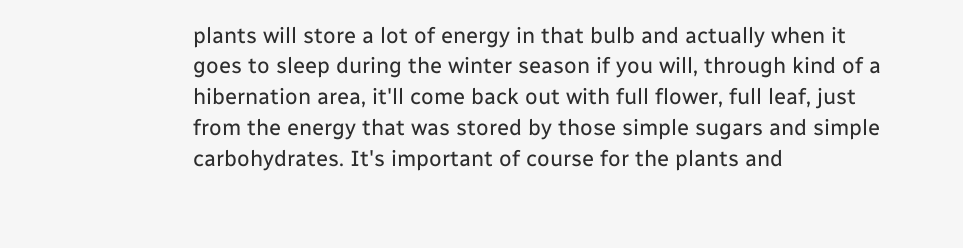plants will store a lot of energy in that bulb and actually when it goes to sleep during the winter season if you will, through kind of a hibernation area, it'll come back out with full flower, full leaf, just from the energy that was stored by those simple sugars and simple carbohydrates. It's important of course for the plants and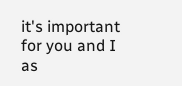it's important for you and I as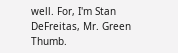well. For, I'm Stan DeFreitas, Mr. Green Thumb.